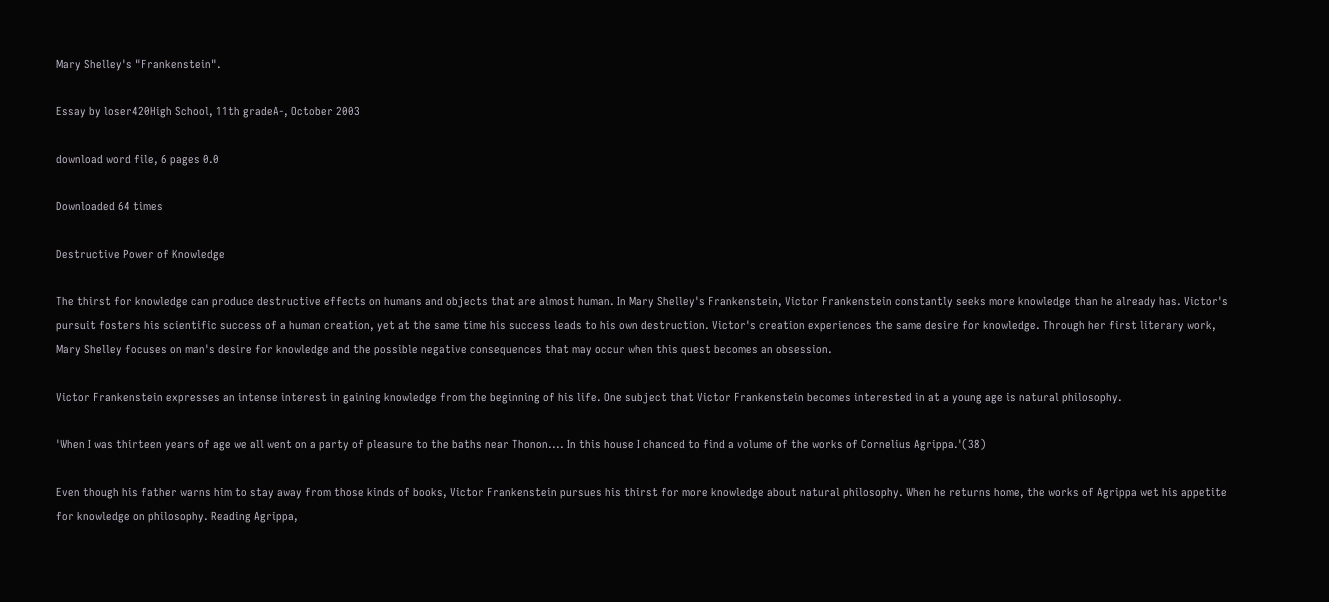Mary Shelley's "Frankenstein".

Essay by loser420High School, 11th gradeA-, October 2003

download word file, 6 pages 0.0

Downloaded 64 times

Destructive Power of Knowledge

The thirst for knowledge can produce destructive effects on humans and objects that are almost human. In Mary Shelley's Frankenstein, Victor Frankenstein constantly seeks more knowledge than he already has. Victor's pursuit fosters his scientific success of a human creation, yet at the same time his success leads to his own destruction. Victor's creation experiences the same desire for knowledge. Through her first literary work, Mary Shelley focuses on man's desire for knowledge and the possible negative consequences that may occur when this quest becomes an obsession.

Victor Frankenstein expresses an intense interest in gaining knowledge from the beginning of his life. One subject that Victor Frankenstein becomes interested in at a young age is natural philosophy.

'When I was thirteen years of age we all went on a party of pleasure to the baths near Thonon.... In this house I chanced to find a volume of the works of Cornelius Agrippa.'(38)

Even though his father warns him to stay away from those kinds of books, Victor Frankenstein pursues his thirst for more knowledge about natural philosophy. When he returns home, the works of Agrippa wet his appetite for knowledge on philosophy. Reading Agrippa,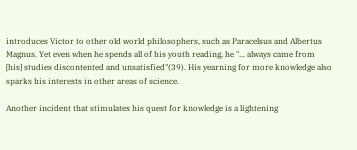introduces Victor to other old world philosophers, such as Paracelsus and Albertus Magnus. Yet even when he spends all of his youth reading, he "... always came from [his] studies discontented and unsatisfied"(39). His yearning for more knowledge also sparks his interests in other areas of science.

Another incident that stimulates his quest for knowledge is a lightening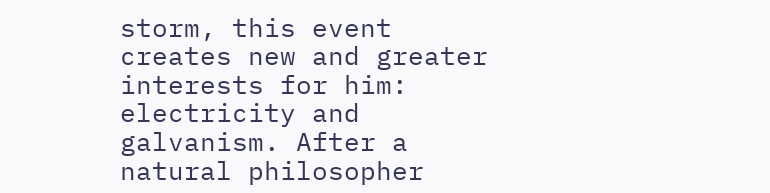storm, this event creates new and greater interests for him: electricity and galvanism. After a natural philosopher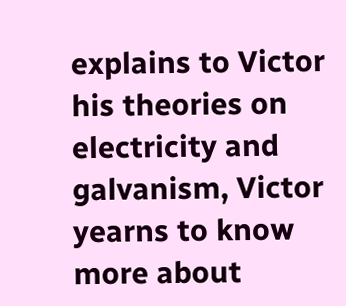explains to Victor his theories on electricity and galvanism, Victor yearns to know more about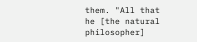them. "All that he [the natural philosopher]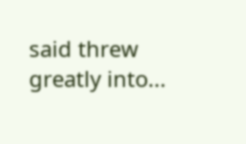said threw greatly into...